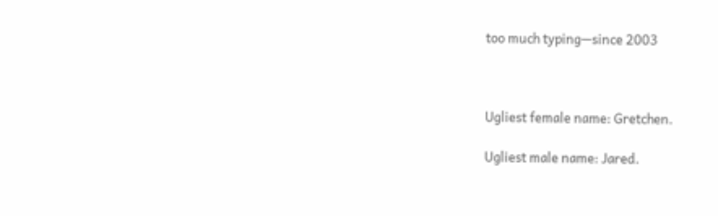too much typing—since 2003



Ugliest female name: Gretchen.

Ugliest male name: Jared.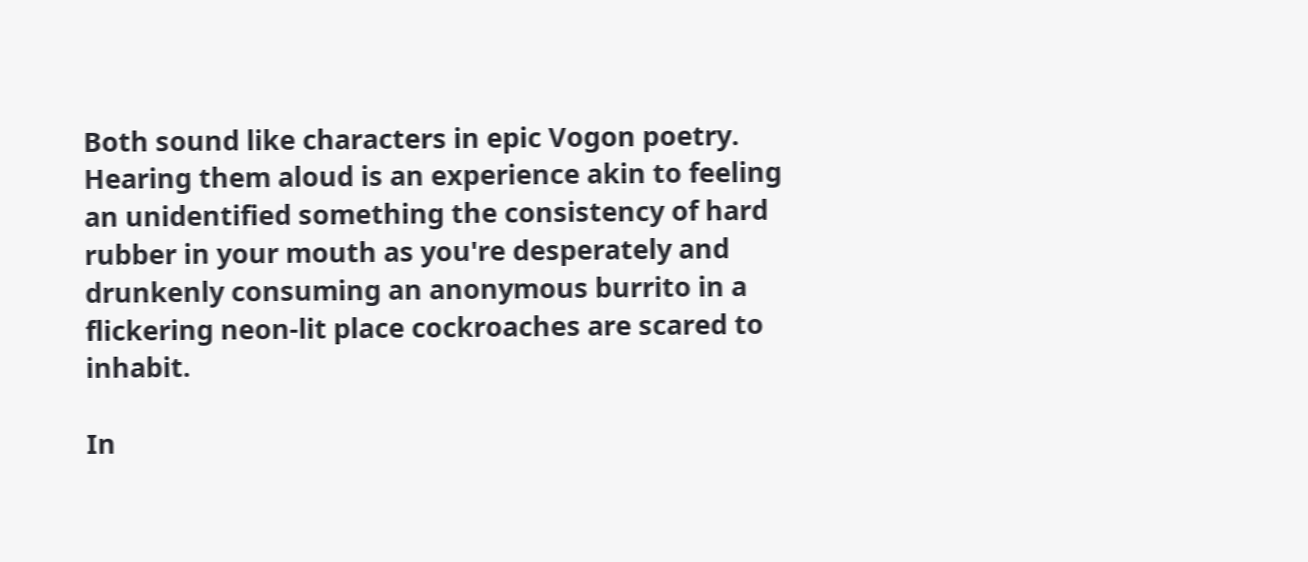Both sound like characters in epic Vogon poetry. Hearing them aloud is an experience akin to feeling an unidentified something the consistency of hard rubber in your mouth as you're desperately and drunkenly consuming an anonymous burrito in a flickering neon-lit place cockroaches are scared to inhabit.

In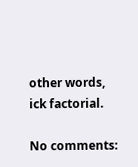other words, ick factorial.

No comments: